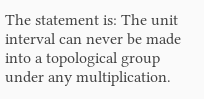The statement is: The unit interval can never be made into a topological group under any multiplication.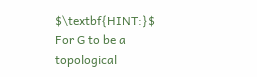$\textbf{HINT:}$ For G to be a topological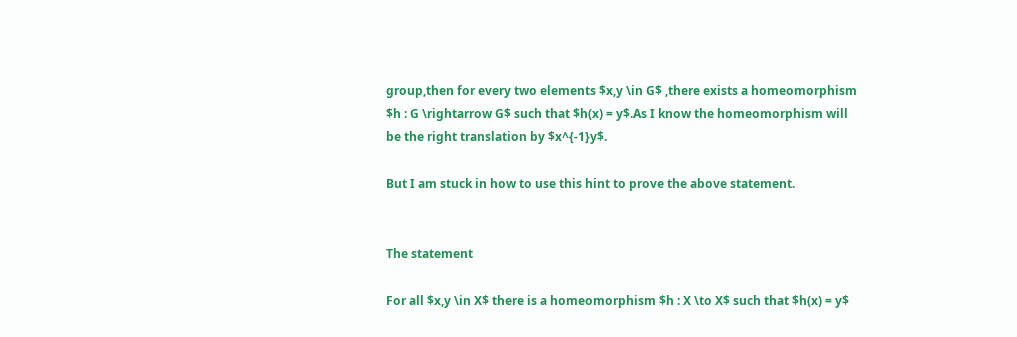group,then for every two elements $x,y \in G$ ,there exists a homeomorphism $h : G \rightarrow G$ such that $h(x) = y$.As I know the homeomorphism will be the right translation by $x^{-1}y$.

But I am stuck in how to use this hint to prove the above statement.


The statement

For all $x,y \in X$ there is a homeomorphism $h : X \to X$ such that $h(x) = y$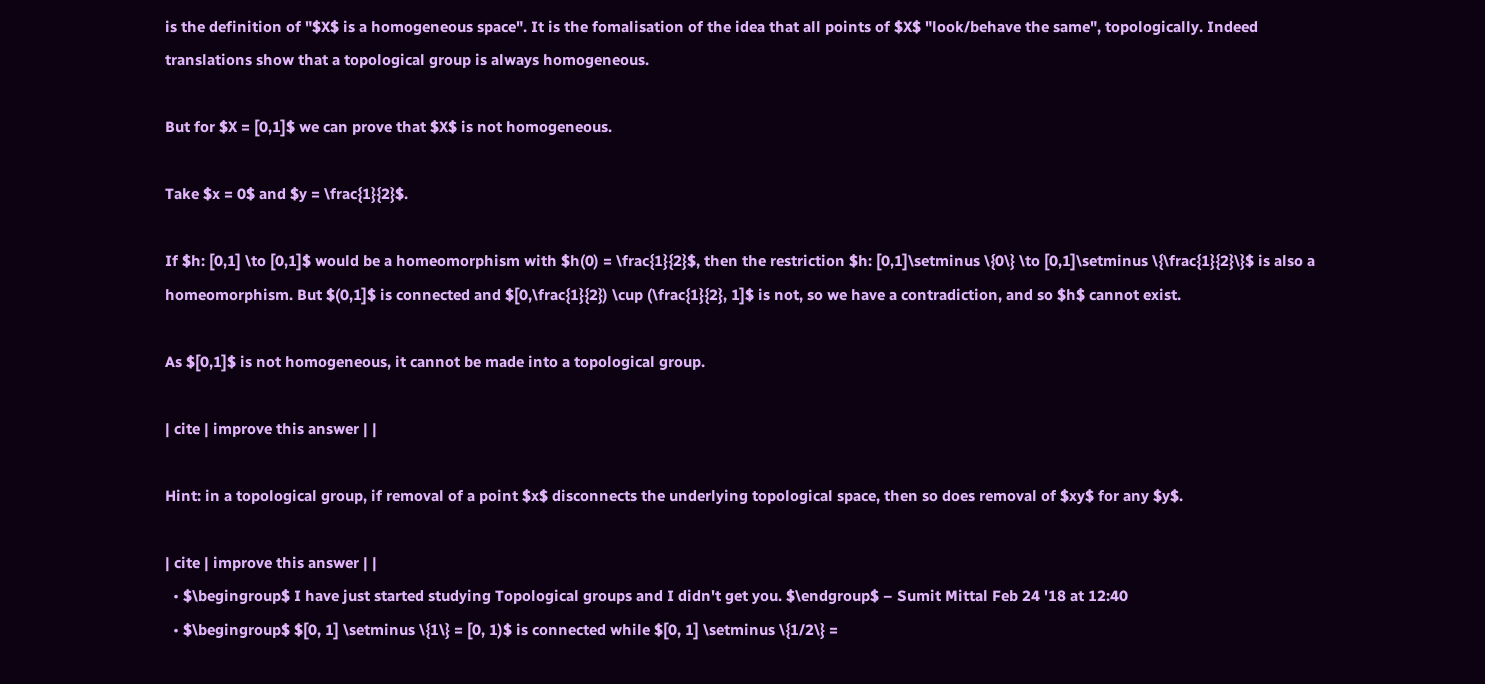is the definition of "$X$ is a homogeneous space". It is the fomalisation of the idea that all points of $X$ "look/behave the same", topologically. Indeed translations show that a topological group is always homogeneous.

But for $X = [0,1]$ we can prove that $X$ is not homogeneous.

Take $x = 0$ and $y = \frac{1}{2}$.

If $h: [0,1] \to [0,1]$ would be a homeomorphism with $h(0) = \frac{1}{2}$, then the restriction $h: [0,1]\setminus \{0\} \to [0,1]\setminus \{\frac{1}{2}\}$ is also a homeomorphism. But $(0,1]$ is connected and $[0,\frac{1}{2}) \cup (\frac{1}{2}, 1]$ is not, so we have a contradiction, and so $h$ cannot exist.

As $[0,1]$ is not homogeneous, it cannot be made into a topological group.

| cite | improve this answer | |

Hint: in a topological group, if removal of a point $x$ disconnects the underlying topological space, then so does removal of $xy$ for any $y$.

| cite | improve this answer | |
  • $\begingroup$ I have just started studying Topological groups and I didn't get you. $\endgroup$ – Sumit Mittal Feb 24 '18 at 12:40
  • $\begingroup$ $[0, 1] \setminus \{1\} = [0, 1)$ is connected while $[0, 1] \setminus \{1/2\} =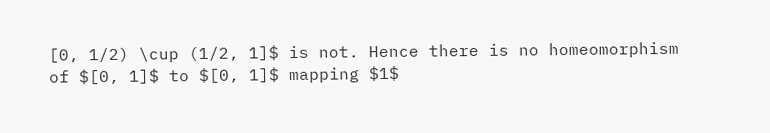[0, 1/2) \cup (1/2, 1]$ is not. Hence there is no homeomorphism of $[0, 1]$ to $[0, 1]$ mapping $1$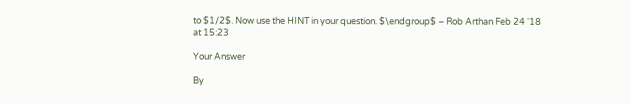to $1/2$. Now use the HINT in your question. $\endgroup$ – Rob Arthan Feb 24 '18 at 15:23

Your Answer

By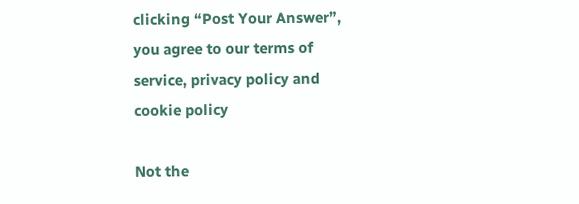clicking “Post Your Answer”, you agree to our terms of service, privacy policy and cookie policy

Not the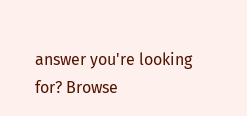answer you're looking for? Browse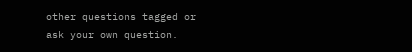other questions tagged or ask your own question.